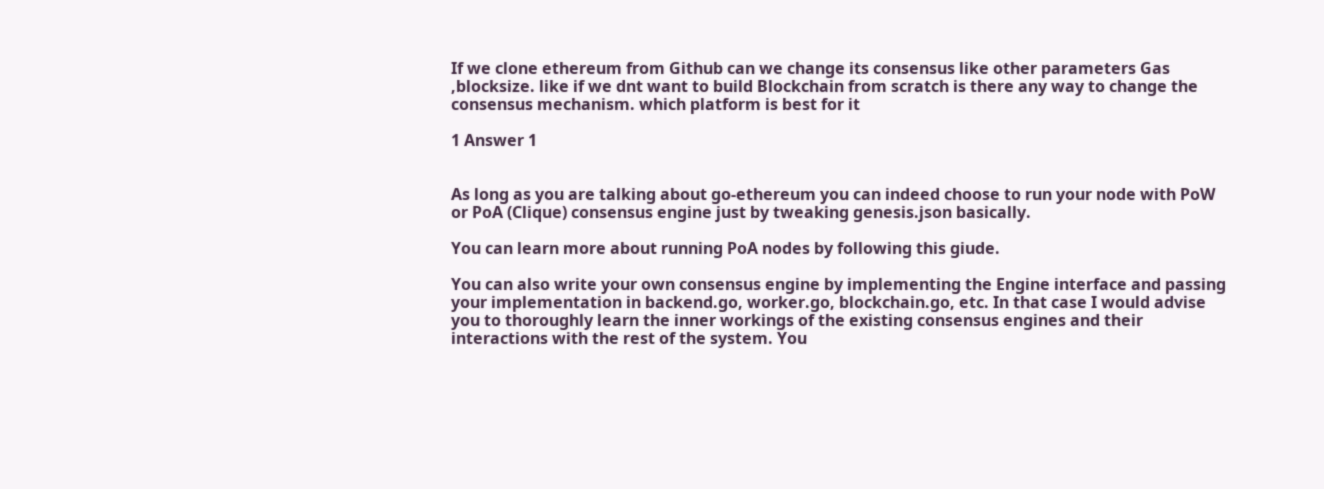If we clone ethereum from Github can we change its consensus like other parameters Gas ,blocksize. like if we dnt want to build Blockchain from scratch is there any way to change the consensus mechanism. which platform is best for it

1 Answer 1


As long as you are talking about go-ethereum you can indeed choose to run your node with PoW or PoA (Clique) consensus engine just by tweaking genesis.json basically.

You can learn more about running PoA nodes by following this giude.

You can also write your own consensus engine by implementing the Engine interface and passing your implementation in backend.go, worker.go, blockchain.go, etc. In that case I would advise you to thoroughly learn the inner workings of the existing consensus engines and their interactions with the rest of the system. You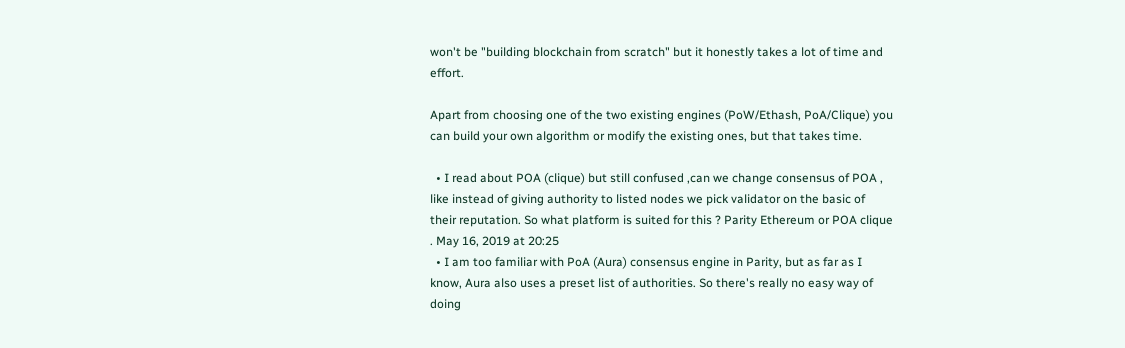won't be "building blockchain from scratch" but it honestly takes a lot of time and effort.

Apart from choosing one of the two existing engines (PoW/Ethash, PoA/Clique) you can build your own algorithm or modify the existing ones, but that takes time.

  • I read about POA (clique) but still confused ,can we change consensus of POA , like instead of giving authority to listed nodes we pick validator on the basic of their reputation. So what platform is suited for this ? Parity Ethereum or POA clique . May 16, 2019 at 20:25
  • I am too familiar with PoA (Aura) consensus engine in Parity, but as far as I know, Aura also uses a preset list of authorities. So there's really no easy way of doing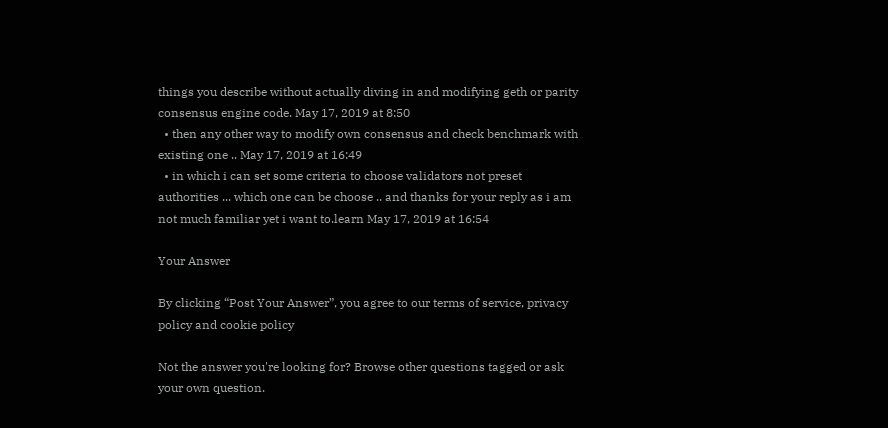things you describe without actually diving in and modifying geth or parity consensus engine code. May 17, 2019 at 8:50
  • then any other way to modify own consensus and check benchmark with existing one .. May 17, 2019 at 16:49
  • in which i can set some criteria to choose validators not preset authorities ... which one can be choose .. and thanks for your reply as i am not much familiar yet i want to.learn May 17, 2019 at 16:54

Your Answer

By clicking “Post Your Answer”, you agree to our terms of service, privacy policy and cookie policy

Not the answer you're looking for? Browse other questions tagged or ask your own question.